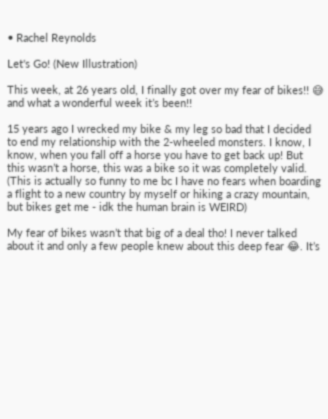• Rachel Reynolds

Let's Go! (New Illustration)

This week, at 26 years old, I finally got over my fear of bikes!! 😅 and what a wonderful week it’s been!!

15 years ago I wrecked my bike & my leg so bad that I decided to end my relationship with the 2-wheeled monsters. I know, I know, when you fall off a horse you have to get back up! But this wasn’t a horse, this was a bike so it was completely valid. (This is actually so funny to me bc I have no fears when boarding a flight to a new country by myself or hiking a crazy mountain, but bikes get me - idk the human brain is WEIRD)

My fear of bikes wasn’t that big of a deal tho! I never talked about it and only a few people knew about this deep fear 😂. It’s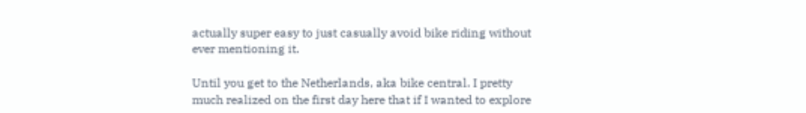actually super easy to just casually avoid bike riding without ever mentioning it.

Until you get to the Netherlands, aka bike central. I pretty much realized on the first day here that if I wanted to explore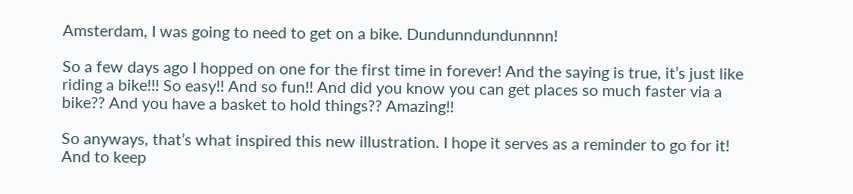Amsterdam, I was going to need to get on a bike. Dundunndundunnnn!

So a few days ago I hopped on one for the first time in forever! And the saying is true, it’s just like riding a bike!!! So easy!! And so fun!! And did you know you can get places so much faster via a bike?? And you have a basket to hold things?? Amazing!!

So anyways, that’s what inspired this new illustration. I hope it serves as a reminder to go for it! And to keep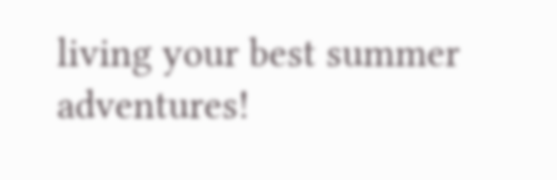living your best summer adventures!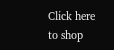Click here to shop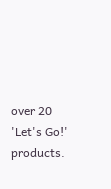over 20 'Let's Go!' products.